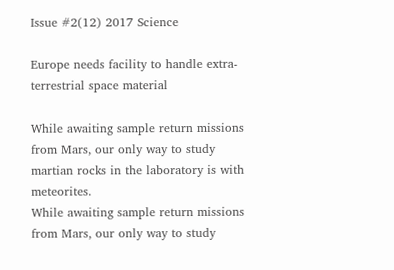Issue #2(12) 2017 Science

Europe needs facility to handle extra-terrestrial space material

While awaiting sample return missions from Mars, our only way to study martian rocks in the laboratory is with meteorites.
While awaiting sample return missions from Mars, our only way to study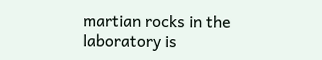martian rocks in the laboratory is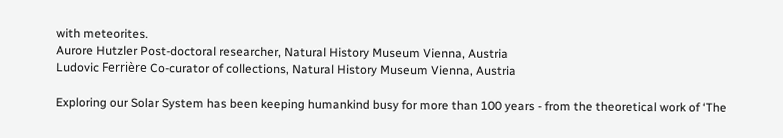with meteorites.
Aurore Hutzler Post-doctoral researcher, Natural History Museum Vienna, Austria
Ludovic Ferrière Co-curator of collections, Natural History Museum Vienna, Austria

Exploring our Solar System has been keeping humankind busy for more than 100 years - from the theoretical work of ‘The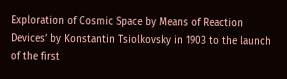Exploration of Cosmic Space by Means of Reaction Devices’ by Konstantin Tsiolkovsky in 1903 to the launch of the first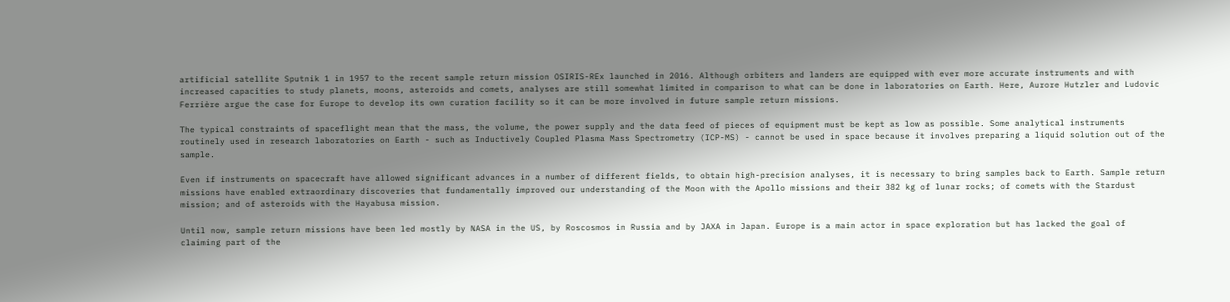artificial satellite Sputnik 1 in 1957 to the recent sample return mission OSIRIS-REx launched in 2016. Although orbiters and landers are equipped with ever more accurate instruments and with increased capacities to study planets, moons, asteroids and comets, analyses are still somewhat limited in comparison to what can be done in laboratories on Earth. Here, Aurore Hutzler and Ludovic Ferrière argue the case for Europe to develop its own curation facility so it can be more involved in future sample return missions.

The typical constraints of spaceflight mean that the mass, the volume, the power supply and the data feed of pieces of equipment must be kept as low as possible. Some analytical instruments routinely used in research laboratories on Earth - such as Inductively Coupled Plasma Mass Spectrometry (ICP-MS) - cannot be used in space because it involves preparing a liquid solution out of the sample.

Even if instruments on spacecraft have allowed significant advances in a number of different fields, to obtain high-precision analyses, it is necessary to bring samples back to Earth. Sample return missions have enabled extraordinary discoveries that fundamentally improved our understanding of the Moon with the Apollo missions and their 382 kg of lunar rocks; of comets with the Stardust mission; and of asteroids with the Hayabusa mission.

Until now, sample return missions have been led mostly by NASA in the US, by Roscosmos in Russia and by JAXA in Japan. Europe is a main actor in space exploration but has lacked the goal of claiming part of the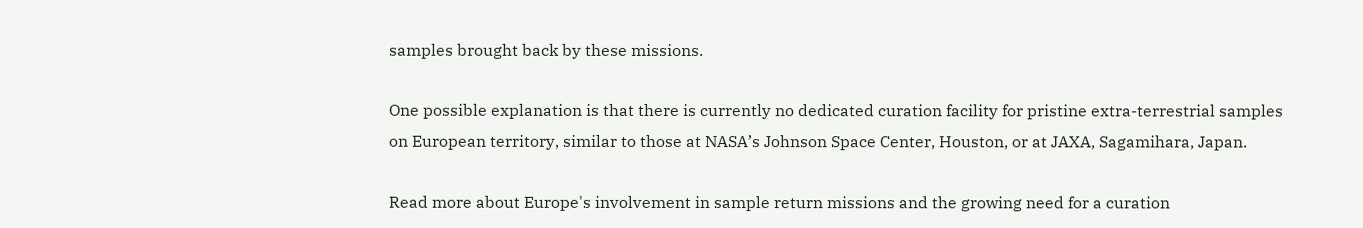samples brought back by these missions.

One possible explanation is that there is currently no dedicated curation facility for pristine extra-terrestrial samples on European territory, similar to those at NASA’s Johnson Space Center, Houston, or at JAXA, Sagamihara, Japan.

Read more about Europe's involvement in sample return missions and the growing need for a curation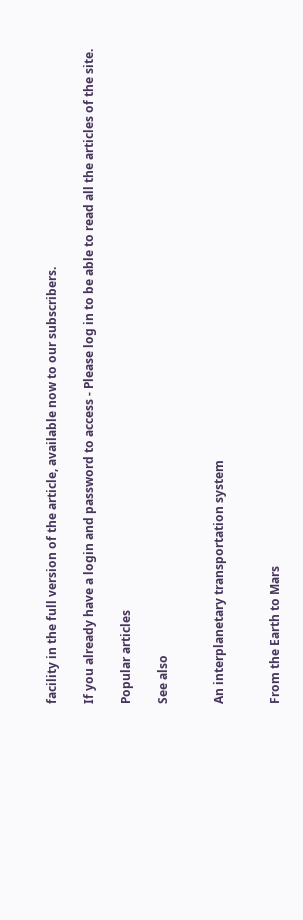facility in the full version of the article, available now to our subscribers.

If you already have a login and password to access - Please log in to be able to read all the articles of the site.

Popular articles

See also


An interplanetary transportation system


From the Earth to Mars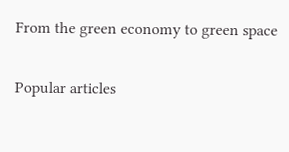From the green economy to green space

Popular articles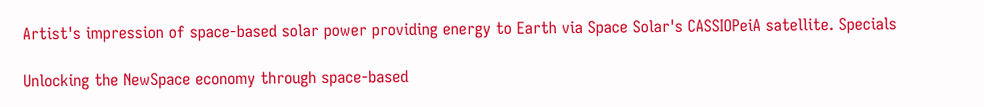Artist's impression of space-based solar power providing energy to Earth via Space Solar's CASSIOPeiA satellite. Specials

Unlocking the NewSpace economy through space-based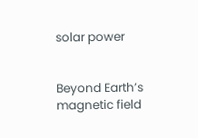solar power


Beyond Earth’s magnetic field